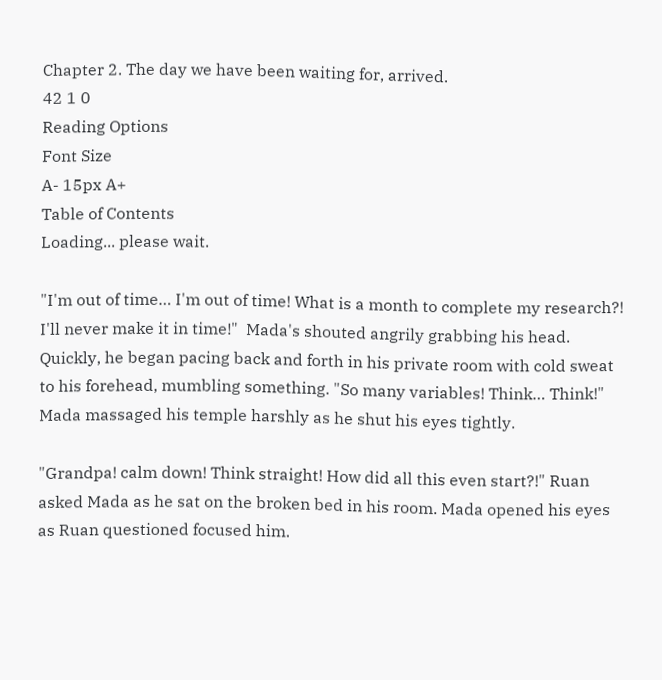Chapter 2. The day we have been waiting for, arrived.
42 1 0
Reading Options
Font Size
A- 15px A+
Table of Contents
Loading... please wait.

"I'm out of time… I'm out of time! What is a month to complete my research?! I'll never make it in time!"  Mada's shouted angrily grabbing his head. Quickly, he began pacing back and forth in his private room with cold sweat to his forehead, mumbling something. "So many variables! Think… Think!" Mada massaged his temple harshly as he shut his eyes tightly.

"Grandpa! calm down! Think straight! How did all this even start?!" Ruan asked Mada as he sat on the broken bed in his room. Mada opened his eyes as Ruan questioned focused him.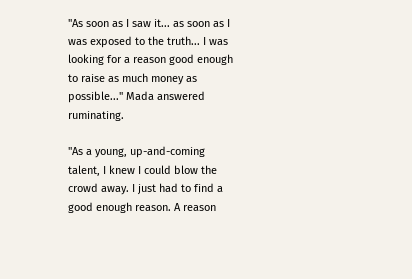"As soon as I saw it... as soon as I was exposed to the truth... I was looking for a reason good enough to raise as much money as possible..." Mada answered ruminating.

"As a young, up-and-coming talent, I knew I could blow the crowd away. I just had to find a good enough reason. A reason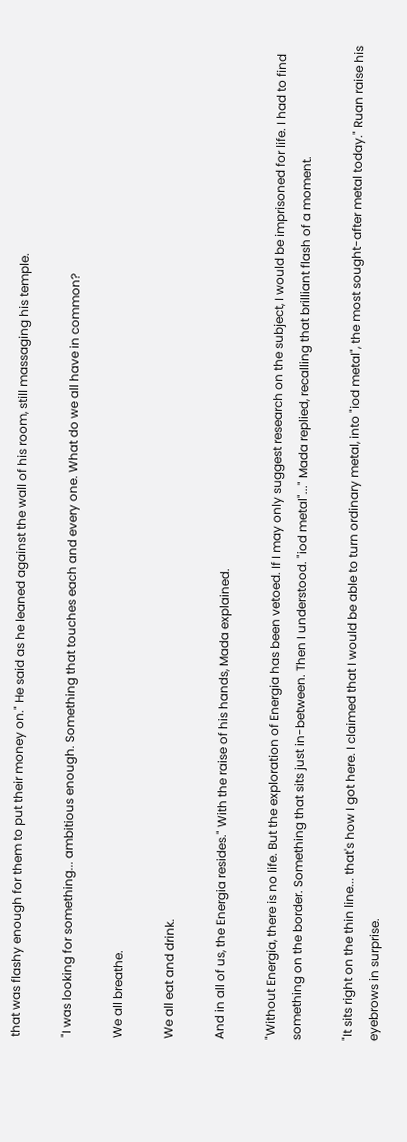that was flashy enough for them to put their money on." He said as he leaned against the wall of his room, still massaging his temple.

"I was looking for something... ambitious enough. Something that touches each and every one. What do we all have in common?

We all breathe.

We all eat and drink.

And in all of us, the Energia resides." With the raise of his hands, Mada explained.

"Without Energia, there is no life. But the exploration of Energia has been vetoed. If I may only suggest research on the subject, I would be imprisoned for life. I had to find something on the border. Something that sits just in-between. Then I understood. "iod metal"..." Mada replied, recalling that brilliant flash of a moment.

"It sits right on the thin line... that's how I got here. I claimed that I would be able to turn ordinary metal, into "iod metal", the most sought-after metal today." Ruan raise his eyebrows in surprise.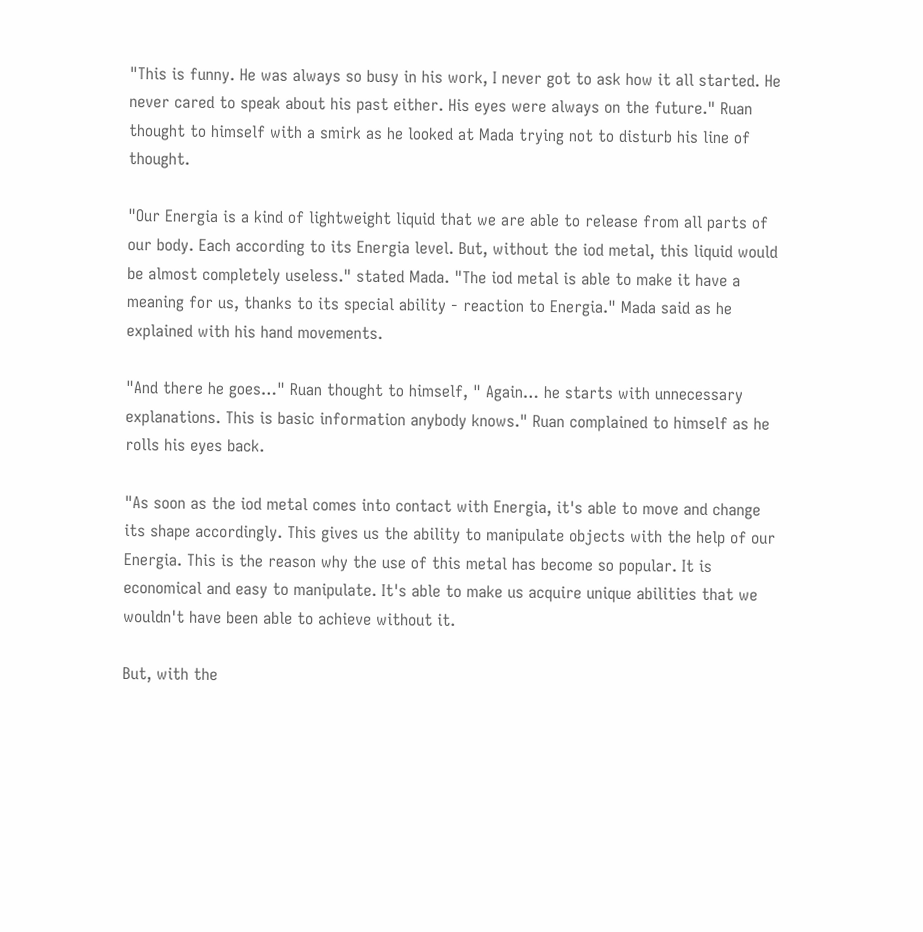"This is funny. He was always so busy in his work, I never got to ask how it all started. He never cared to speak about his past either. His eyes were always on the future." Ruan thought to himself with a smirk as he looked at Mada trying not to disturb his line of thought.

"Our Energia is a kind of lightweight liquid that we are able to release from all parts of our body. Each according to its Energia level. But, without the iod metal, this liquid would be almost completely useless." stated Mada. "The iod metal is able to make it have a meaning for us, thanks to its special ability - reaction to Energia." Mada said as he explained with his hand movements.

"And there he goes…" Ruan thought to himself, " Again… he starts with unnecessary explanations. This is basic information anybody knows." Ruan complained to himself as he rolls his eyes back.

"As soon as the iod metal comes into contact with Energia, it's able to move and change its shape accordingly. This gives us the ability to manipulate objects with the help of our Energia. This is the reason why the use of this metal has become so popular. It is economical and easy to manipulate. It's able to make us acquire unique abilities that we wouldn't have been able to achieve without it.

But, with the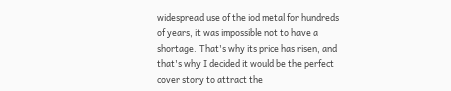widespread use of the iod metal for hundreds of years, it was impossible not to have a shortage. That's why its price has risen, and that's why I decided it would be the perfect cover story to attract the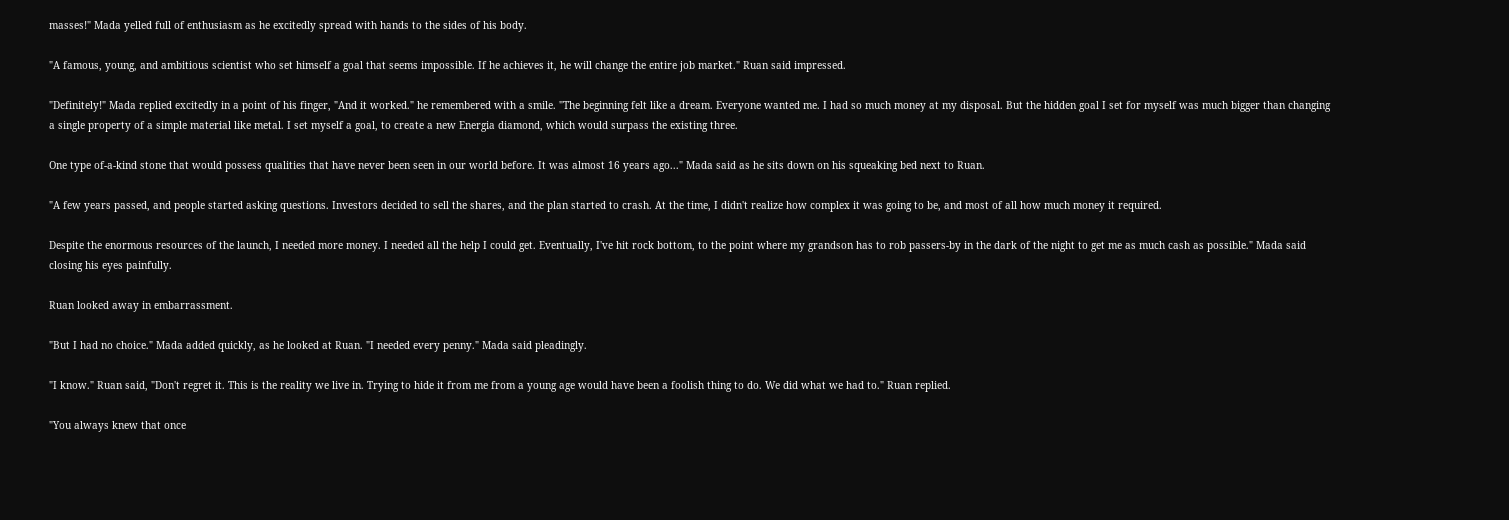masses!" Mada yelled full of enthusiasm as he excitedly spread with hands to the sides of his body.

"A famous, young, and ambitious scientist who set himself a goal that seems impossible. If he achieves it, he will change the entire job market." Ruan said impressed.

"Definitely!" Mada replied excitedly in a point of his finger, "And it worked." he remembered with a smile. "The beginning felt like a dream. Everyone wanted me. I had so much money at my disposal. But the hidden goal I set for myself was much bigger than changing a single property of a simple material like metal. I set myself a goal, to create a new Energia diamond, which would surpass the existing three.

One type of-a-kind stone that would possess qualities that have never been seen in our world before. It was almost 16 years ago..." Mada said as he sits down on his squeaking bed next to Ruan.

"A few years passed, and people started asking questions. Investors decided to sell the shares, and the plan started to crash. At the time, I didn't realize how complex it was going to be, and most of all how much money it required.

Despite the enormous resources of the launch, I needed more money. I needed all the help I could get. Eventually, I've hit rock bottom, to the point where my grandson has to rob passers-by in the dark of the night to get me as much cash as possible." Mada said closing his eyes painfully.

Ruan looked away in embarrassment.

"But I had no choice." Mada added quickly, as he looked at Ruan. "I needed every penny." Mada said pleadingly.

"I know." Ruan said, "Don't regret it. This is the reality we live in. Trying to hide it from me from a young age would have been a foolish thing to do. We did what we had to." Ruan replied.

"You always knew that once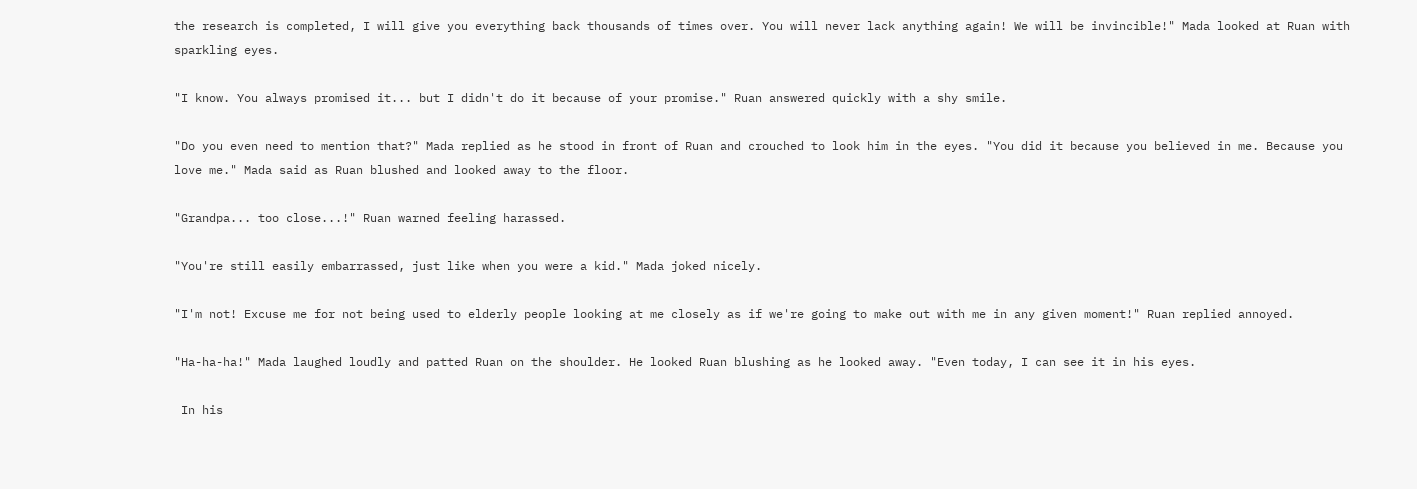the research is completed, I will give you everything back thousands of times over. You will never lack anything again! We will be invincible!" Mada looked at Ruan with sparkling eyes.

"I know. You always promised it... but I didn't do it because of your promise." Ruan answered quickly with a shy smile.

"Do you even need to mention that?" Mada replied as he stood in front of Ruan and crouched to look him in the eyes. "You did it because you believed in me. Because you love me." Mada said as Ruan blushed and looked away to the floor.

"Grandpa... too close...!" Ruan warned feeling harassed.

"You're still easily embarrassed, just like when you were a kid." Mada joked nicely.

"I'm not! Excuse me for not being used to elderly people looking at me closely as if we're going to make out with me in any given moment!" Ruan replied annoyed.

"Ha-ha-ha!" Mada laughed loudly and patted Ruan on the shoulder. He looked Ruan blushing as he looked away. "Even today, I can see it in his eyes.

 In his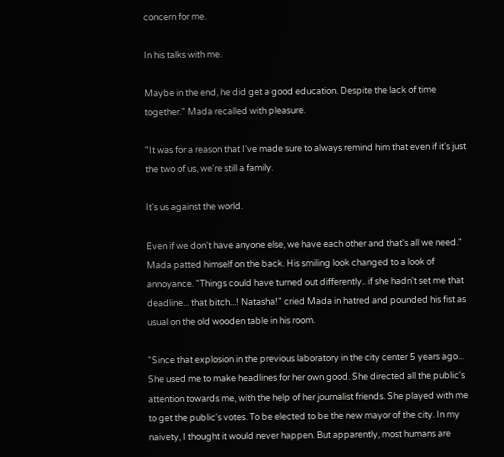concern for me.

In his talks with me.

Maybe in the end, he did get a good education. Despite the lack of time together." Mada recalled with pleasure.

"It was for a reason that I've made sure to always remind him that even if it's just the two of us, we're still a family.

It's us against the world.

Even if we don't have anyone else, we have each other and that's all we need." Mada patted himself on the back. His smiling look changed to a look of annoyance. "Things could have turned out differently.. if she hadn't set me that deadline... that bitch...! Natasha!" cried Mada in hatred and pounded his fist as usual on the old wooden table in his room.

"Since that explosion in the previous laboratory in the city center 5 years ago... She used me to make headlines for her own good. She directed all the public's attention towards me, with the help of her journalist friends. She played with me to get the public's votes. To be elected to be the new mayor of the city. In my naivety, I thought it would never happen. But apparently, most humans are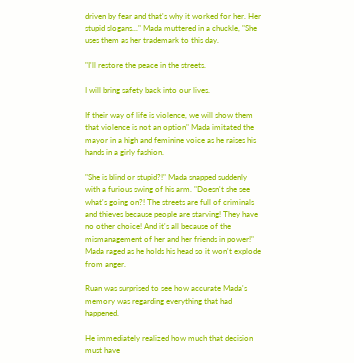driven by fear and that's why it worked for her. Her stupid slogans..." Mada muttered in a chuckle, "She uses them as her trademark to this day.

"I'll restore the peace in the streets.

I will bring safety back into our lives.

If their way of life is violence, we will show them that violence is not an option" Mada imitated the mayor in a high and feminine voice as he raises his hands in a girly fashion.

"She is blind or stupid?!" Mada snapped suddenly with a furious swing of his arm. "Doesn't she see what's going on?! The streets are full of criminals and thieves because people are starving! They have no other choice! And it's all because of the mismanagement of her and her friends in power!" Mada raged as he holds his head so it won't explode from anger.

Ruan was surprised to see how accurate Mada's memory was regarding everything that had happened.

He immediately realized how much that decision must have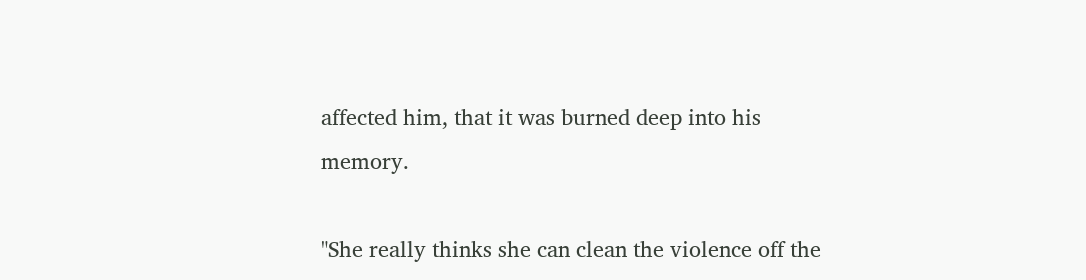affected him, that it was burned deep into his memory.

"She really thinks she can clean the violence off the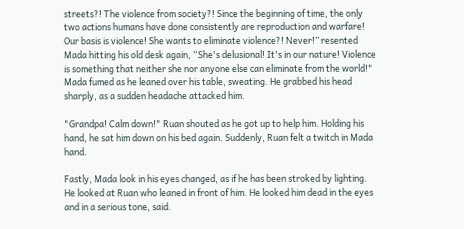streets?! The violence from society?! Since the beginning of time, the only two actions humans have done consistently are reproduction and warfare! Our basis is violence! She wants to eliminate violence?! Never!” resented Mada hitting his old desk again, “She's delusional! It's in our nature! Violence is something that neither she nor anyone else can eliminate from the world!" Mada fumed as he leaned over his table, sweating. He grabbed his head sharply, as a sudden headache attacked him.

"Grandpa! Calm down!" Ruan shouted as he got up to help him. Holding his hand, he sat him down on his bed again. Suddenly, Ruan felt a twitch in Mada hand.

Fastly, Mada look in his eyes changed, as if he has been stroked by lighting. He looked at Ruan who leaned in front of him. He looked him dead in the eyes and in a serious tone, said.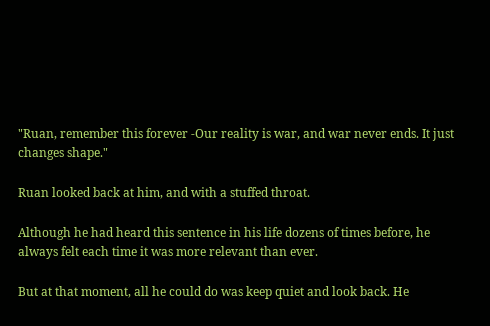"Ruan, remember this forever -Our reality is war, and war never ends. It just changes shape."

Ruan looked back at him, and with a stuffed throat.

Although he had heard this sentence in his life dozens of times before, he always felt each time it was more relevant than ever.

But at that moment, all he could do was keep quiet and look back. He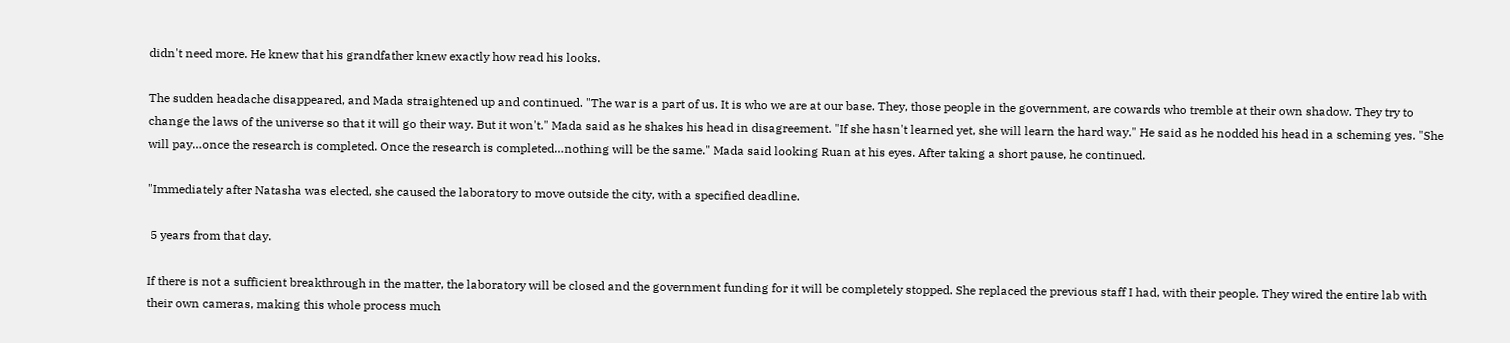didn't need more. He knew that his grandfather knew exactly how read his looks.

The sudden headache disappeared, and Mada straightened up and continued. "The war is a part of us. It is who we are at our base. They, those people in the government, are cowards who tremble at their own shadow. They try to change the laws of the universe so that it will go their way. But it won't." Mada said as he shakes his head in disagreement. "If she hasn't learned yet, she will learn the hard way." He said as he nodded his head in a scheming yes. "She will pay…once the research is completed. Once the research is completed…nothing will be the same." Mada said looking Ruan at his eyes. After taking a short pause, he continued.

"Immediately after Natasha was elected, she caused the laboratory to move outside the city, with a specified deadline.

 5 years from that day.

If there is not a sufficient breakthrough in the matter, the laboratory will be closed and the government funding for it will be completely stopped. She replaced the previous staff I had, with their people. They wired the entire lab with their own cameras, making this whole process much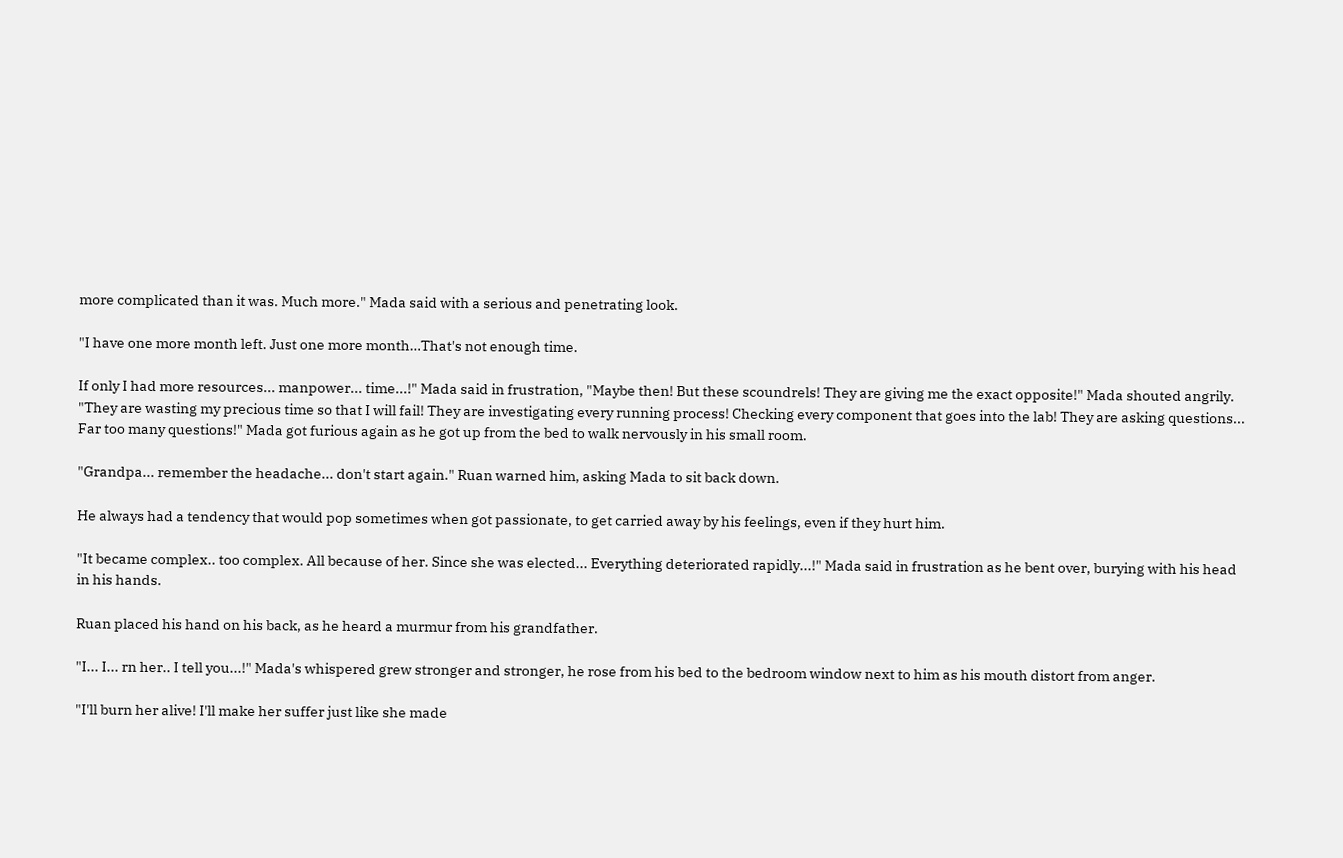more complicated than it was. Much more." Mada said with a serious and penetrating look.

"I have one more month left. Just one more month…That's not enough time.

If only I had more resources... manpower... time...!" Mada said in frustration, "Maybe then! But these scoundrels! They are giving me the exact opposite!" Mada shouted angrily. "They are wasting my precious time so that I will fail! They are investigating every running process! Checking every component that goes into the lab! They are asking questions... Far too many questions!" Mada got furious again as he got up from the bed to walk nervously in his small room.

"Grandpa... remember the headache... don't start again." Ruan warned him, asking Mada to sit back down.

He always had a tendency that would pop sometimes when got passionate, to get carried away by his feelings, even if they hurt him.

"It became complex.. too complex. All because of her. Since she was elected... Everything deteriorated rapidly...!" Mada said in frustration as he bent over, burying with his head in his hands.

Ruan placed his hand on his back, as he heard a murmur from his grandfather.

"I... I... rn her.. I tell you...!" Mada's whispered grew stronger and stronger, he rose from his bed to the bedroom window next to him as his mouth distort from anger.

"I'll burn her alive! I'll make her suffer just like she made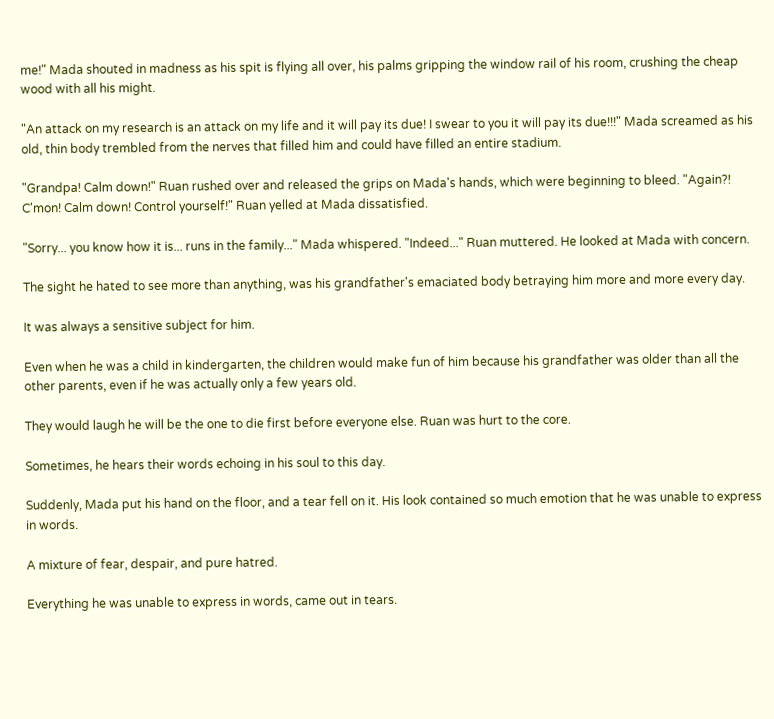me!" Mada shouted in madness as his spit is flying all over, his palms gripping the window rail of his room, crushing the cheap wood with all his might.

"An attack on my research is an attack on my life and it will pay its due! I swear to you it will pay its due!!!" Mada screamed as his old, thin body trembled from the nerves that filled him and could have filled an entire stadium.

"Grandpa! Calm down!" Ruan rushed over and released the grips on Mada's hands, which were beginning to bleed. "Again?! C'mon! Calm down! Control yourself!" Ruan yelled at Mada dissatisfied.

"Sorry... you know how it is... runs in the family..." Mada whispered. "Indeed..." Ruan muttered. He looked at Mada with concern.

The sight he hated to see more than anything, was his grandfather's emaciated body betraying him more and more every day.

It was always a sensitive subject for him.

Even when he was a child in kindergarten, the children would make fun of him because his grandfather was older than all the other parents, even if he was actually only a few years old.

They would laugh he will be the one to die first before everyone else. Ruan was hurt to the core.

Sometimes, he hears their words echoing in his soul to this day.

Suddenly, Mada put his hand on the floor, and a tear fell on it. His look contained so much emotion that he was unable to express in words.

A mixture of fear, despair, and pure hatred.

Everything he was unable to express in words, came out in tears.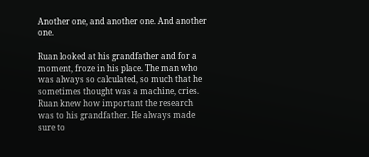Another one, and another one. And another one.

Ruan looked at his grandfather and for a moment, froze in his place. The man who was always so calculated, so much that he sometimes thought was a machine, cries. Ruan knew how important the research was to his grandfather. He always made sure to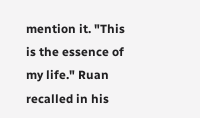mention it. "This is the essence of my life." Ruan recalled in his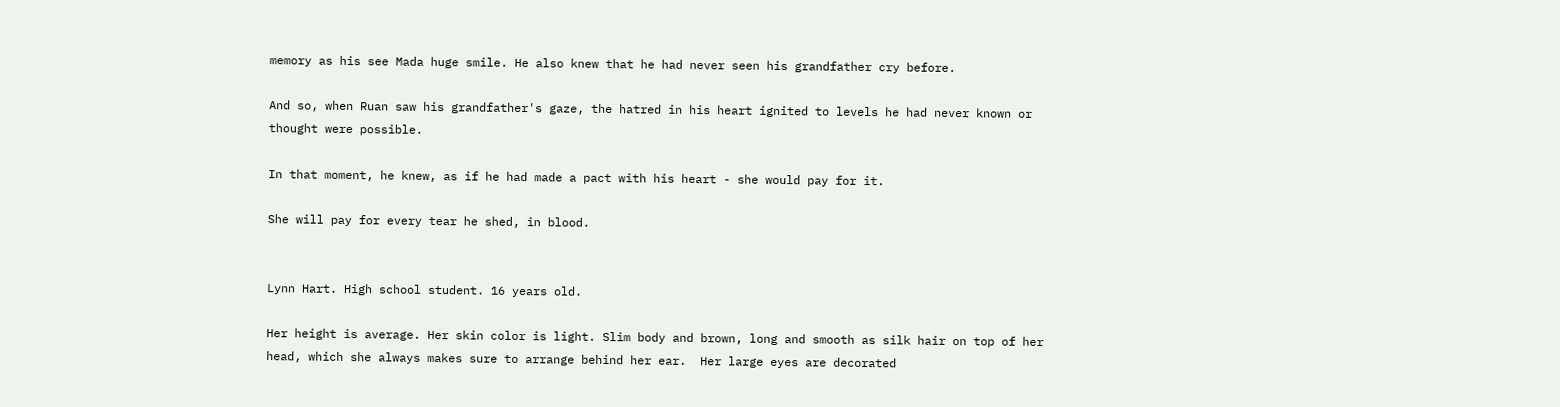memory as his see Mada huge smile. He also knew that he had never seen his grandfather cry before.

And so, when Ruan saw his grandfather's gaze, the hatred in his heart ignited to levels he had never known or thought were possible.

In that moment, he knew, as if he had made a pact with his heart - she would pay for it.

She will pay for every tear he shed, in blood.


Lynn Hart. High school student. 16 years old.

Her height is average. Her skin color is light. Slim body and brown, long and smooth as silk hair on top of her head, which she always makes sure to arrange behind her ear.  Her large eyes are decorated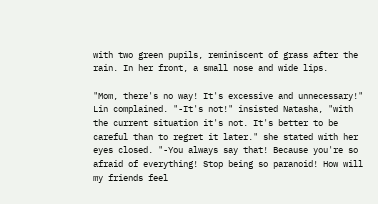with two green pupils, reminiscent of grass after the rain. In her front, a small nose and wide lips.

"Mom, there's no way! It's excessive and unnecessary!" Lin complained. "-It's not!" insisted Natasha, "with the current situation it's not. It's better to be careful than to regret it later." she stated with her eyes closed. "-You always say that! Because you're so afraid of everything! Stop being so paranoid! How will my friends feel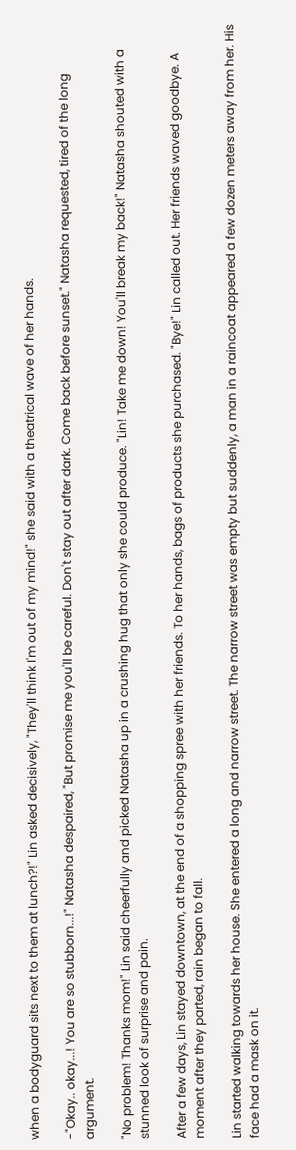when a bodyguard sits next to them at lunch?!" Lin asked decisively, "They'll think I'm out of my mind!" she said with a theatrical wave of her hands.

-"Okay.. okay...! You are so stubborn...!" Natasha despaired, "But promise me you'll be careful. Don't stay out after dark. Come back before sunset." Natasha requested, tired of the long argument.

"No problem! Thanks mom!" Lin said cheerfully and picked Natasha up in a crushing hug that only she could produce. "Lin! Take me down! You'll break my back!" Natasha shouted with a stunned look of surprise and pain.

After a few days, Lin stayed downtown, at the end of a shopping spree with her friends. To her hands, bags of products she purchased. "Bye!" Lin called out. Her friends waved goodbye. A moment after they parted, rain began to fall.

Lin started walking towards her house. She entered a long and narrow street. The narrow street was empty but suddenly, a man in a raincoat appeared a few dozen meters away from her. His face had a mask on it.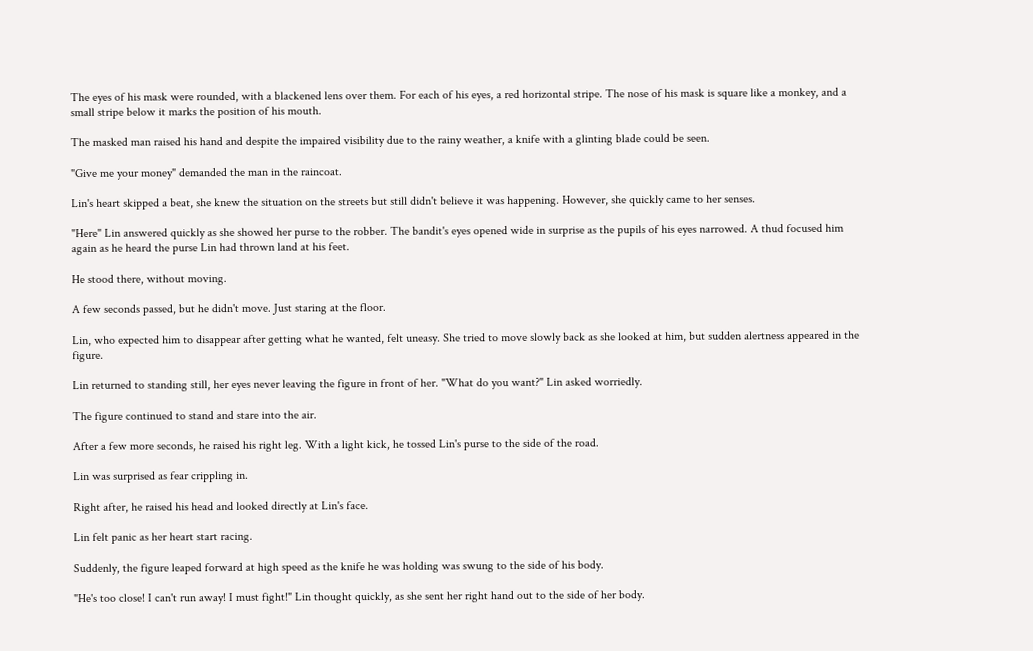The eyes of his mask were rounded, with a blackened lens over them. For each of his eyes, a red horizontal stripe. The nose of his mask is square like a monkey, and a small stripe below it marks the position of his mouth.

The masked man raised his hand and despite the impaired visibility due to the rainy weather, a knife with a glinting blade could be seen.

"Give me your money" demanded the man in the raincoat.

Lin's heart skipped a beat, she knew the situation on the streets but still didn't believe it was happening. However, she quickly came to her senses.

"Here" Lin answered quickly as she showed her purse to the robber. The bandit's eyes opened wide in surprise as the pupils of his eyes narrowed. A thud focused him again as he heard the purse Lin had thrown land at his feet.

He stood there, without moving.

A few seconds passed, but he didn't move. Just staring at the floor.

Lin, who expected him to disappear after getting what he wanted, felt uneasy. She tried to move slowly back as she looked at him, but sudden alertness appeared in the figure.

Lin returned to standing still, her eyes never leaving the figure in front of her. "What do you want?" Lin asked worriedly.

The figure continued to stand and stare into the air.

After a few more seconds, he raised his right leg. With a light kick, he tossed Lin's purse to the side of the road.

Lin was surprised as fear crippling in.

Right after, he raised his head and looked directly at Lin's face.

Lin felt panic as her heart start racing.

Suddenly, the figure leaped forward at high speed as the knife he was holding was swung to the side of his body.

"He's too close! I can't run away! I must fight!" Lin thought quickly, as she sent her right hand out to the side of her body.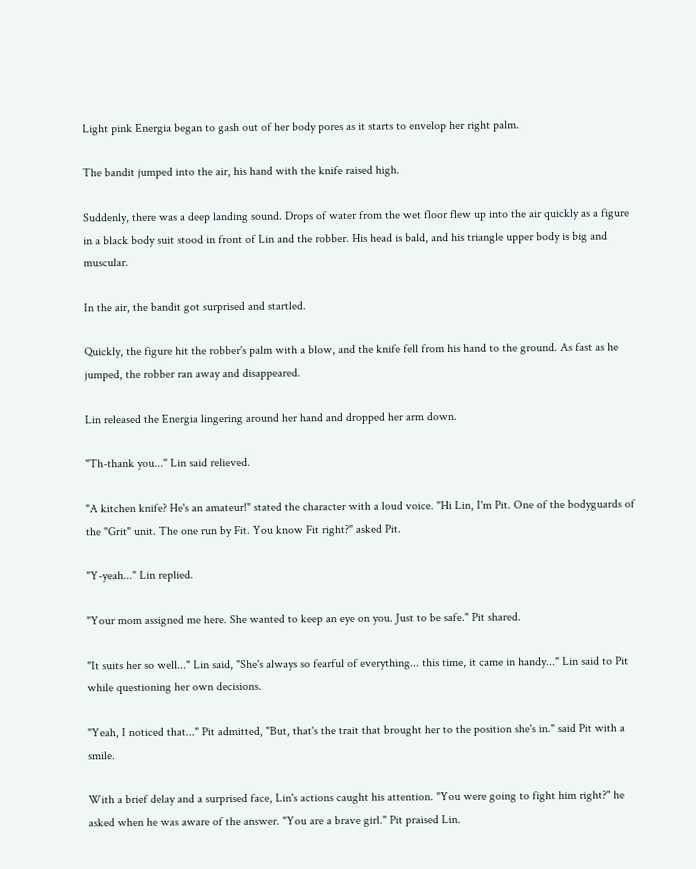Light pink Energia began to gash out of her body pores as it starts to envelop her right palm.

The bandit jumped into the air, his hand with the knife raised high.

Suddenly, there was a deep landing sound. Drops of water from the wet floor flew up into the air quickly as a figure in a black body suit stood in front of Lin and the robber. His head is bald, and his triangle upper body is big and muscular.

In the air, the bandit got surprised and startled.

Quickly, the figure hit the robber's palm with a blow, and the knife fell from his hand to the ground. As fast as he jumped, the robber ran away and disappeared.

Lin released the Energia lingering around her hand and dropped her arm down.

"Th-thank you..." Lin said relieved.

"A kitchen knife? He's an amateur!" stated the character with a loud voice. "Hi Lin, I'm Pit. One of the bodyguards of the "Grit" unit. The one run by Fit. You know Fit right?" asked Pit.

"Y-yeah..." Lin replied.

"Your mom assigned me here. She wanted to keep an eye on you. Just to be safe." Pit shared.

"It suits her so well..." Lin said, "She's always so fearful of everything... this time, it came in handy..." Lin said to Pit while questioning her own decisions.

"Yeah, I noticed that..." Pit admitted, "But, that's the trait that brought her to the position she's in." said Pit with a smile.

With a brief delay and a surprised face, Lin's actions caught his attention. "You were going to fight him right?" he asked when he was aware of the answer. "You are a brave girl." Pit praised Lin.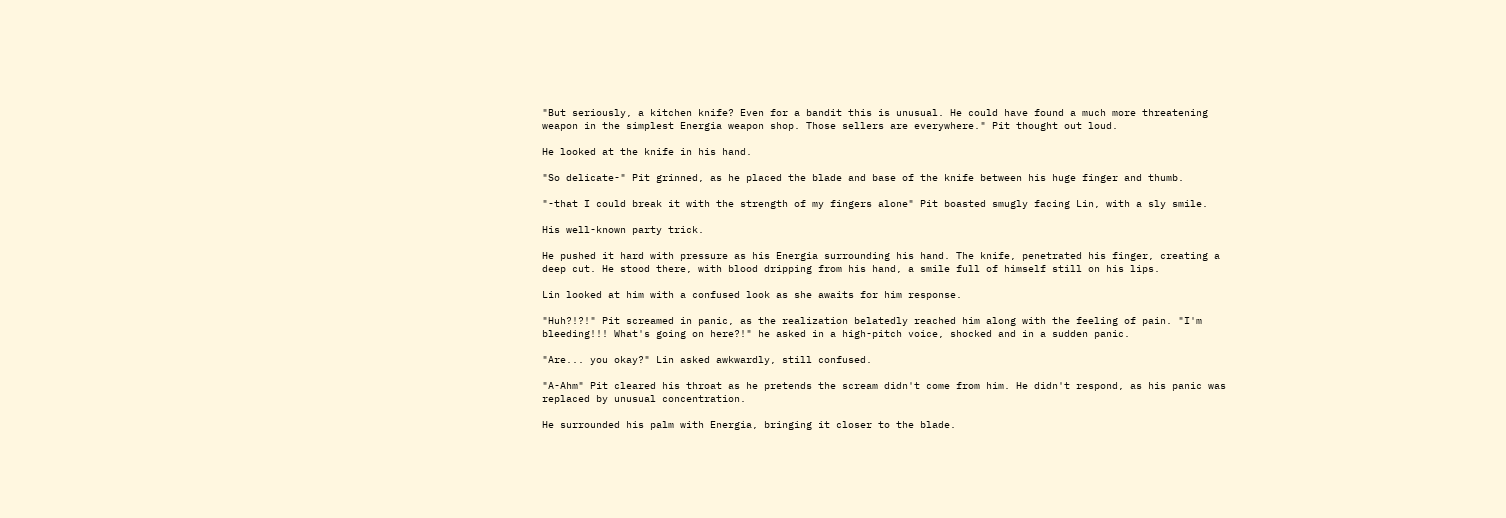"But seriously, a kitchen knife? Even for a bandit this is unusual. He could have found a much more threatening weapon in the simplest Energia weapon shop. Those sellers are everywhere." Pit thought out loud.

He looked at the knife in his hand.

"So delicate-" Pit grinned, as he placed the blade and base of the knife between his huge finger and thumb.

"-that I could break it with the strength of my fingers alone" Pit boasted smugly facing Lin, with a sly smile.

His well-known party trick.

He pushed it hard with pressure as his Energia surrounding his hand. The knife, penetrated his finger, creating a deep cut. He stood there, with blood dripping from his hand, a smile full of himself still on his lips.

Lin looked at him with a confused look as she awaits for him response.

"Huh?!?!" Pit screamed in panic, as the realization belatedly reached him along with the feeling of pain. "I'm bleeding!!! What's going on here?!" he asked in a high-pitch voice, shocked and in a sudden panic.

"Are... you okay?" Lin asked awkwardly, still confused.

"A-Ahm" Pit cleared his throat as he pretends the scream didn't come from him. He didn't respond, as his panic was replaced by unusual concentration.

He surrounded his palm with Energia, bringing it closer to the blade.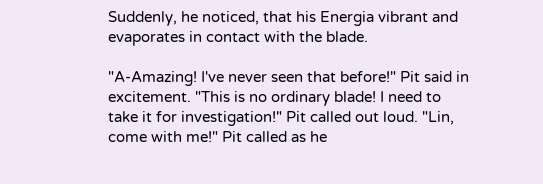Suddenly, he noticed, that his Energia vibrant and evaporates in contact with the blade.

"A-Amazing! I've never seen that before!" Pit said in excitement. "This is no ordinary blade! I need to take it for investigation!" Pit called out loud. "Lin, come with me!" Pit called as he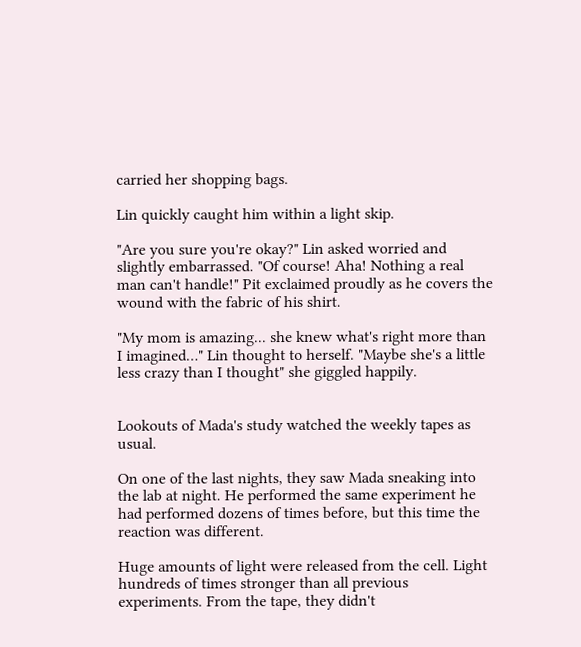carried her shopping bags.

Lin quickly caught him within a light skip.

"Are you sure you're okay?" Lin asked worried and slightly embarrassed. "Of course! Aha! Nothing a real man can't handle!" Pit exclaimed proudly as he covers the wound with the fabric of his shirt.

"My mom is amazing... she knew what's right more than I imagined…" Lin thought to herself. "Maybe she's a little less crazy than I thought" she giggled happily.


Lookouts of Mada's study watched the weekly tapes as usual.

On one of the last nights, they saw Mada sneaking into the lab at night. He performed the same experiment he had performed dozens of times before, but this time the reaction was different.

Huge amounts of light were released from the cell. Light hundreds of times stronger than all previous experiments. From the tape, they didn't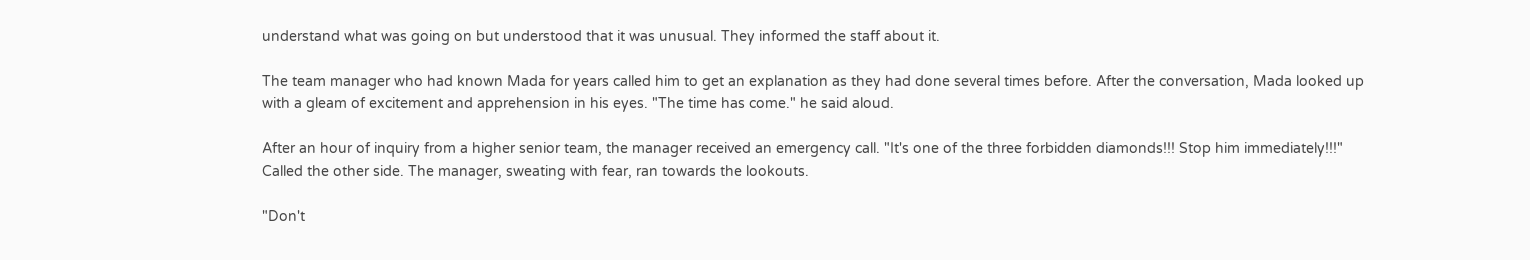understand what was going on but understood that it was unusual. They informed the staff about it.

The team manager who had known Mada for years called him to get an explanation as they had done several times before. After the conversation, Mada looked up with a gleam of excitement and apprehension in his eyes. "The time has come." he said aloud.

After an hour of inquiry from a higher senior team, the manager received an emergency call. "It's one of the three forbidden diamonds!!! Stop him immediately!!!" Called the other side. The manager, sweating with fear, ran towards the lookouts.

"Don't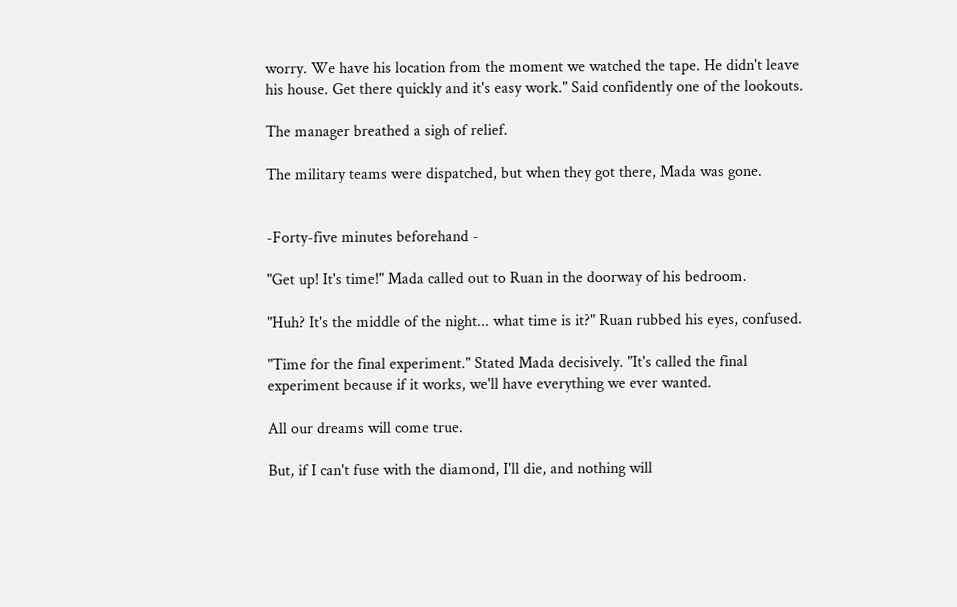worry. We have his location from the moment we watched the tape. He didn't leave his house. Get there quickly and it's easy work." Said confidently one of the lookouts.

The manager breathed a sigh of relief.

The military teams were dispatched, but when they got there, Mada was gone.


-Forty-five minutes beforehand -

"Get up! It's time!" Mada called out to Ruan in the doorway of his bedroom.

"Huh? It's the middle of the night... what time is it?" Ruan rubbed his eyes, confused.

"Time for the final experiment." Stated Mada decisively. "It's called the final experiment because if it works, we'll have everything we ever wanted.

All our dreams will come true.

But, if I can't fuse with the diamond, I'll die, and nothing will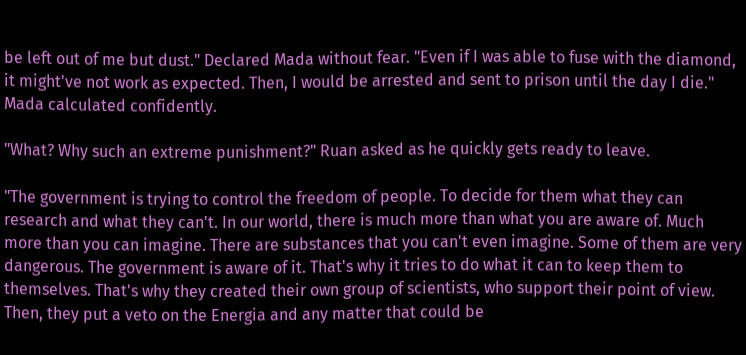be left out of me but dust." Declared Mada without fear. "Even if I was able to fuse with the diamond, it might've not work as expected. Then, I would be arrested and sent to prison until the day I die." Mada calculated confidently.

"What? Why such an extreme punishment?" Ruan asked as he quickly gets ready to leave.

"The government is trying to control the freedom of people. To decide for them what they can research and what they can't. In our world, there is much more than what you are aware of. Much more than you can imagine. There are substances that you can't even imagine. Some of them are very dangerous. The government is aware of it. That's why it tries to do what it can to keep them to themselves. That's why they created their own group of scientists, who support their point of view. Then, they put a veto on the Energia and any matter that could be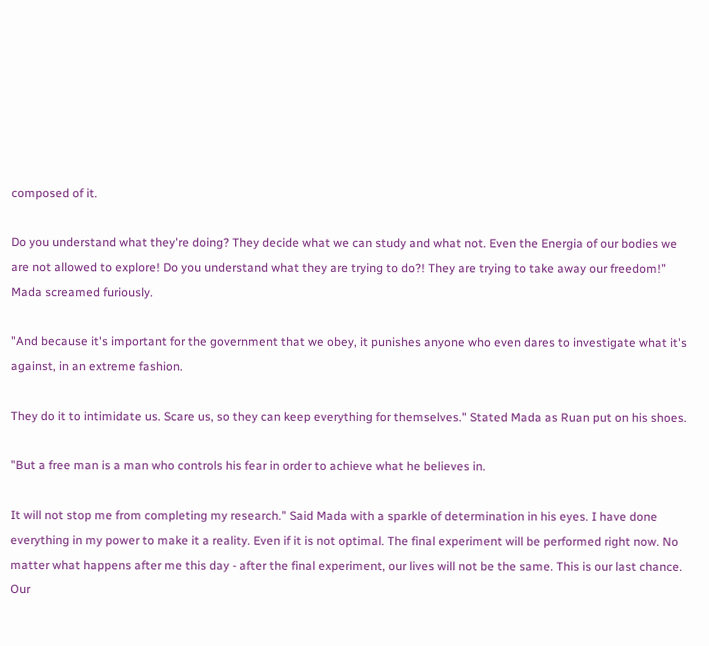composed of it.

Do you understand what they're doing? They decide what we can study and what not. Even the Energia of our bodies we are not allowed to explore! Do you understand what they are trying to do?! They are trying to take away our freedom!” Mada screamed furiously.

"And because it's important for the government that we obey, it punishes anyone who even dares to investigate what it's against, in an extreme fashion.

They do it to intimidate us. Scare us, so they can keep everything for themselves." Stated Mada as Ruan put on his shoes.

"But a free man is a man who controls his fear in order to achieve what he believes in.

It will not stop me from completing my research." Said Mada with a sparkle of determination in his eyes. I have done everything in my power to make it a reality. Even if it is not optimal. The final experiment will be performed right now. No matter what happens after me this day - after the final experiment, our lives will not be the same. This is our last chance. Our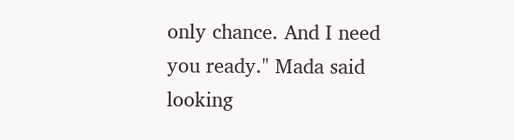only chance. And I need you ready." Mada said looking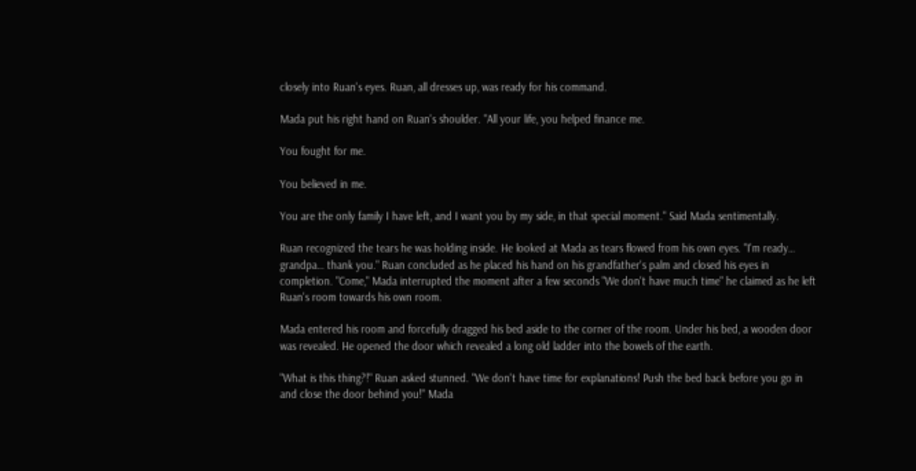closely into Ruan's eyes. Ruan, all dresses up, was ready for his command.

Mada put his right hand on Ruan's shoulder. "All your life, you helped finance me.

You fought for me.

You believed in me.

You are the only family I have left, and I want you by my side, in that special moment." Said Mada sentimentally.

Ruan recognized the tears he was holding inside. He looked at Mada as tears flowed from his own eyes. "I'm ready… grandpa… thank you." Ruan concluded as he placed his hand on his grandfather's palm and closed his eyes in completion. "Come," Mada interrupted the moment after a few seconds "We don't have much time" he claimed as he left Ruan's room towards his own room.

Mada entered his room and forcefully dragged his bed aside to the corner of the room. Under his bed, a wooden door was revealed. He opened the door which revealed a long old ladder into the bowels of the earth.

"What is this thing?!" Ruan asked stunned. "We don't have time for explanations! Push the bed back before you go in and close the door behind you!" Mada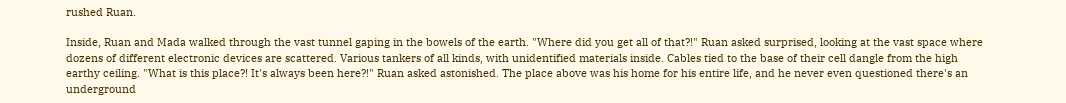rushed Ruan.

Inside, Ruan and Mada walked through the vast tunnel gaping in the bowels of the earth. "Where did you get all of that?!" Ruan asked surprised, looking at the vast space where dozens of different electronic devices are scattered. Various tankers of all kinds, with unidentified materials inside. Cables tied to the base of their cell dangle from the high earthy ceiling. "What is this place?! It's always been here?!" Ruan asked astonished. The place above was his home for his entire life, and he never even questioned there's an underground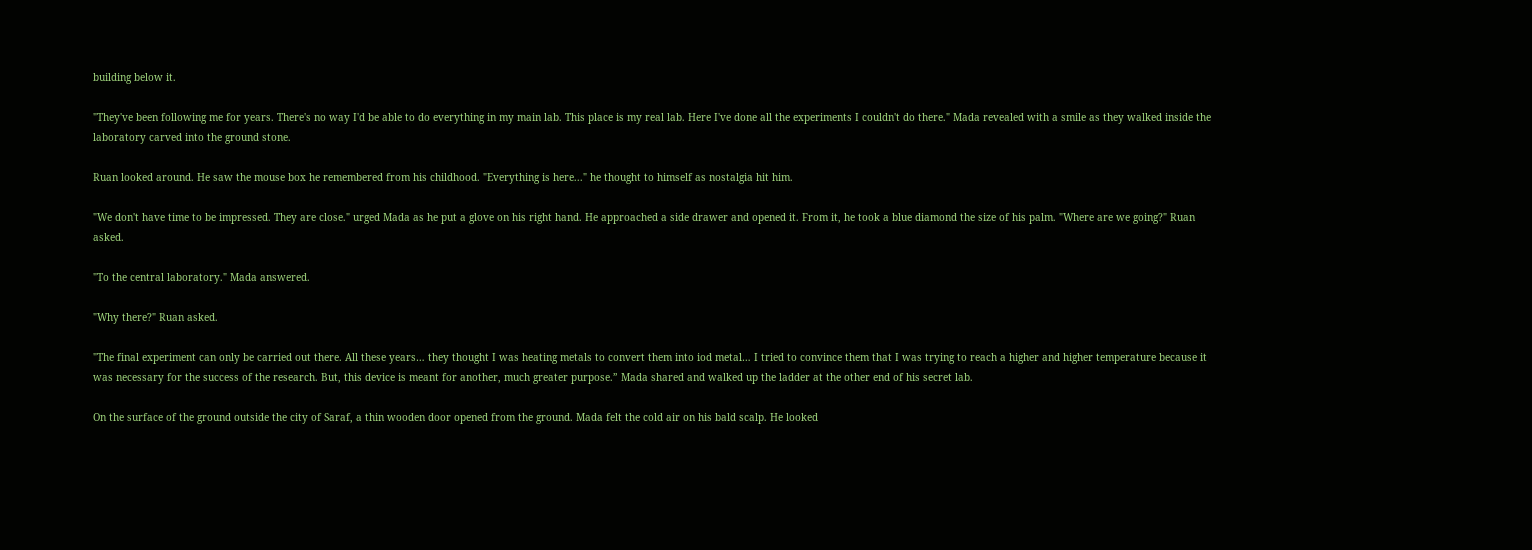building below it.

"They've been following me for years. There's no way I'd be able to do everything in my main lab. This place is my real lab. Here I've done all the experiments I couldn't do there." Mada revealed with a smile as they walked inside the laboratory carved into the ground stone.

Ruan looked around. He saw the mouse box he remembered from his childhood. "Everything is here..." he thought to himself as nostalgia hit him.

"We don't have time to be impressed. They are close." urged Mada as he put a glove on his right hand. He approached a side drawer and opened it. From it, he took a blue diamond the size of his palm. "Where are we going?" Ruan asked.

"To the central laboratory." Mada answered.

"Why there?" Ruan asked.

"The final experiment can only be carried out there. All these years… they thought I was heating metals to convert them into iod metal… I tried to convince them that I was trying to reach a higher and higher temperature because it was necessary for the success of the research. But, this device is meant for another, much greater purpose.” Mada shared and walked up the ladder at the other end of his secret lab.

On the surface of the ground outside the city of Saraf, a thin wooden door opened from the ground. Mada felt the cold air on his bald scalp. He looked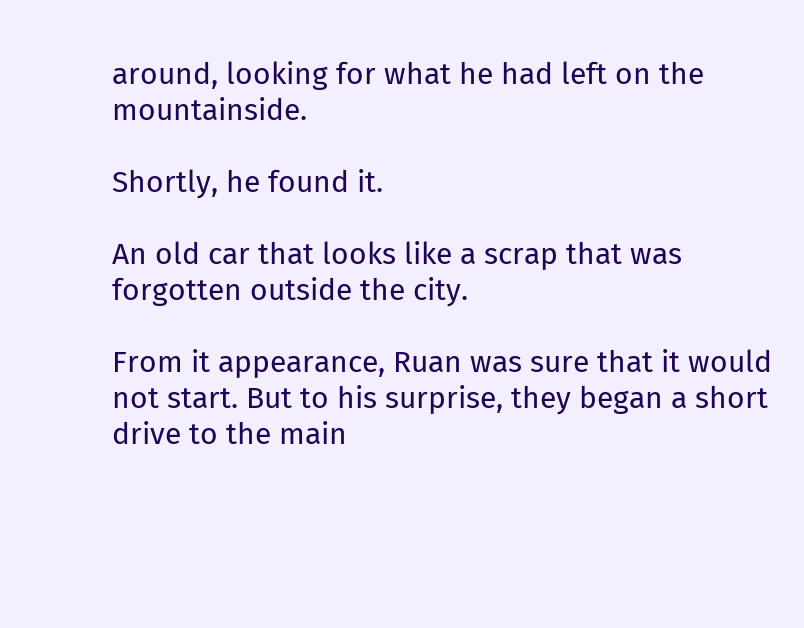around, looking for what he had left on the mountainside.

Shortly, he found it.

An old car that looks like a scrap that was forgotten outside the city.

From it appearance, Ruan was sure that it would not start. But to his surprise, they began a short drive to the main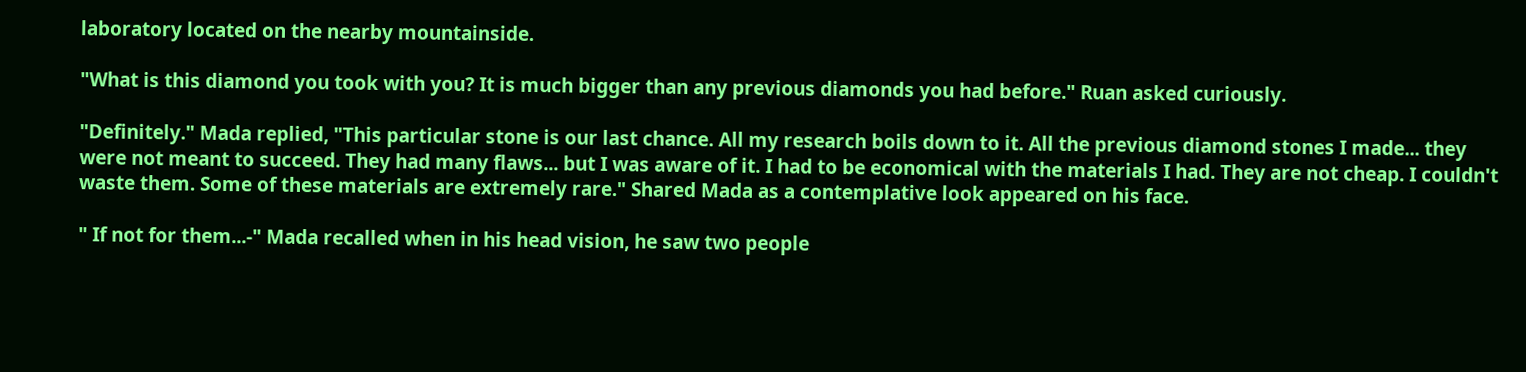laboratory located on the nearby mountainside.

"What is this diamond you took with you? It is much bigger than any previous diamonds you had before." Ruan asked curiously.

"Definitely." Mada replied, "This particular stone is our last chance. All my research boils down to it. All the previous diamond stones I made... they were not meant to succeed. They had many flaws... but I was aware of it. I had to be economical with the materials I had. They are not cheap. I couldn't waste them. Some of these materials are extremely rare." Shared Mada as a contemplative look appeared on his face.

" If not for them...-" Mada recalled when in his head vision, he saw two people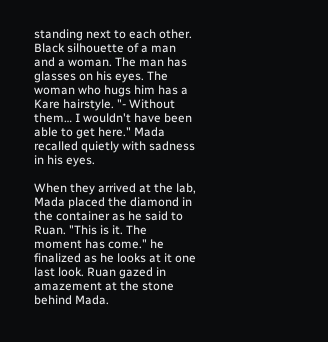standing next to each other. Black silhouette of a man and a woman. The man has glasses on his eyes. The woman who hugs him has a Kare hairstyle. "- Without them… I wouldn't have been able to get here." Mada recalled quietly with sadness in his eyes.

When they arrived at the lab, Mada placed the diamond in the container as he said to Ruan. "This is it. The moment has come." he finalized as he looks at it one last look. Ruan gazed in amazement at the stone behind Mada.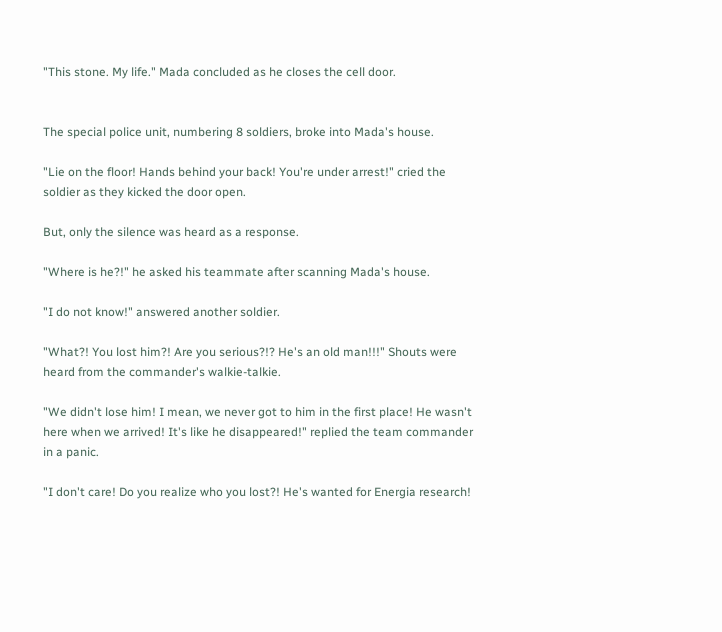"This stone. My life." Mada concluded as he closes the cell door.


The special police unit, numbering 8 soldiers, broke into Mada's house.

"Lie on the floor! Hands behind your back! You're under arrest!" cried the soldier as they kicked the door open.

But, only the silence was heard as a response.

"Where is he?!" he asked his teammate after scanning Mada's house.

"I do not know!" answered another soldier.

"What?! You lost him?! Are you serious?!? He's an old man!!!" Shouts were heard from the commander's walkie-talkie.

"We didn't lose him! I mean, we never got to him in the first place! He wasn't here when we arrived! It's like he disappeared!" replied the team commander in a panic.

"I don't care! Do you realize who you lost?! He's wanted for Energia research!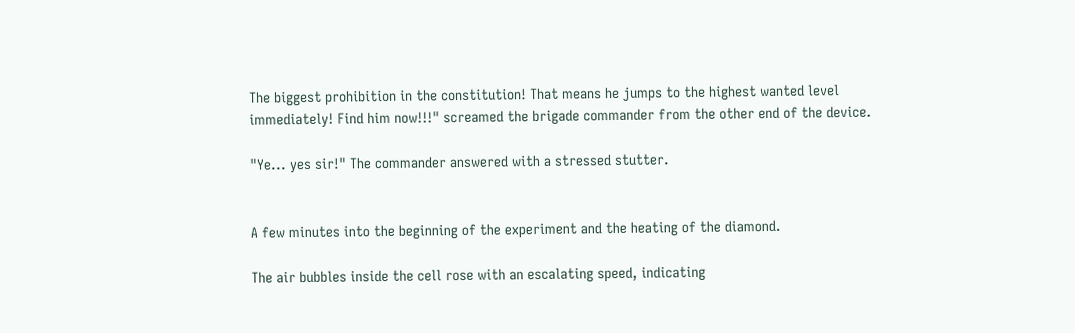The biggest prohibition in the constitution! That means he jumps to the highest wanted level immediately! Find him now!!!" screamed the brigade commander from the other end of the device.

"Ye... yes sir!" The commander answered with a stressed stutter.


A few minutes into the beginning of the experiment and the heating of the diamond.

The air bubbles inside the cell rose with an escalating speed, indicating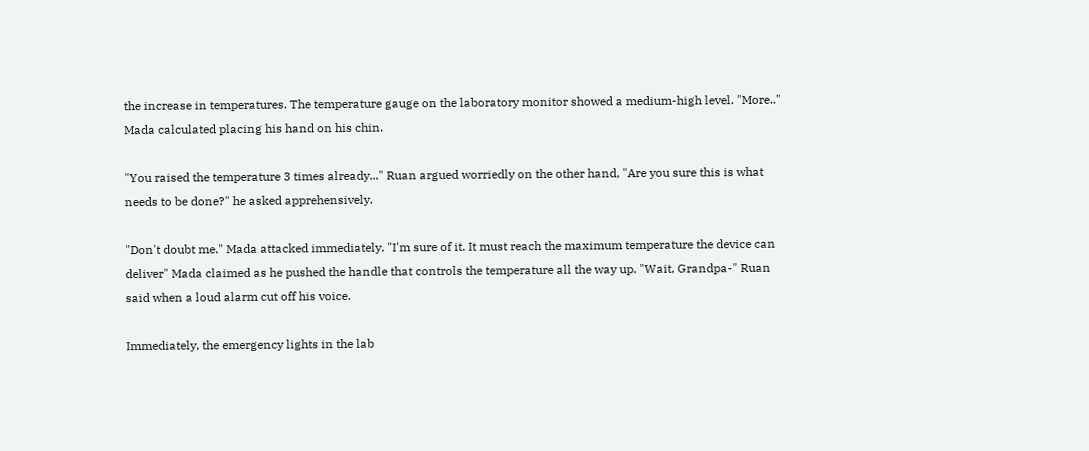the increase in temperatures. The temperature gauge on the laboratory monitor showed a medium-high level. "More.." Mada calculated placing his hand on his chin.

"You raised the temperature 3 times already..." Ruan argued worriedly on the other hand, "Are you sure this is what needs to be done?" he asked apprehensively.

"Don't doubt me." Mada attacked immediately. "I'm sure of it. It must reach the maximum temperature the device can deliver" Mada claimed as he pushed the handle that controls the temperature all the way up. "Wait, Grandpa-" Ruan said when a loud alarm cut off his voice.

Immediately, the emergency lights in the lab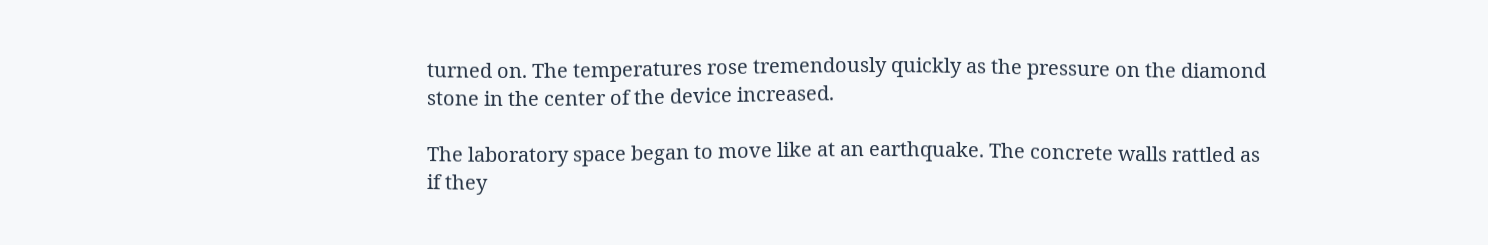turned on. The temperatures rose tremendously quickly as the pressure on the diamond stone in the center of the device increased.

The laboratory space began to move like at an earthquake. The concrete walls rattled as if they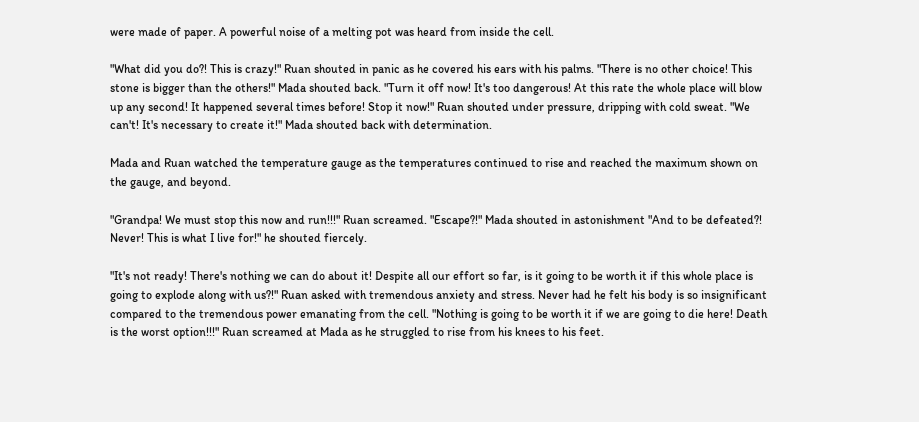were made of paper. A powerful noise of a melting pot was heard from inside the cell.

"What did you do?! This is crazy!" Ruan shouted in panic as he covered his ears with his palms. "There is no other choice! This stone is bigger than the others!" Mada shouted back. "Turn it off now! It's too dangerous! At this rate the whole place will blow up any second! It happened several times before! Stop it now!" Ruan shouted under pressure, dripping with cold sweat. "We can't! It's necessary to create it!" Mada shouted back with determination.

Mada and Ruan watched the temperature gauge as the temperatures continued to rise and reached the maximum shown on the gauge, and beyond.

"Grandpa! We must stop this now and run!!!" Ruan screamed. "Escape?!" Mada shouted in astonishment "And to be defeated?! Never! This is what I live for!" he shouted fiercely.

"It's not ready! There's nothing we can do about it! Despite all our effort so far, is it going to be worth it if this whole place is going to explode along with us?!" Ruan asked with tremendous anxiety and stress. Never had he felt his body is so insignificant compared to the tremendous power emanating from the cell. "Nothing is going to be worth it if we are going to die here! Death is the worst option!!!" Ruan screamed at Mada as he struggled to rise from his knees to his feet.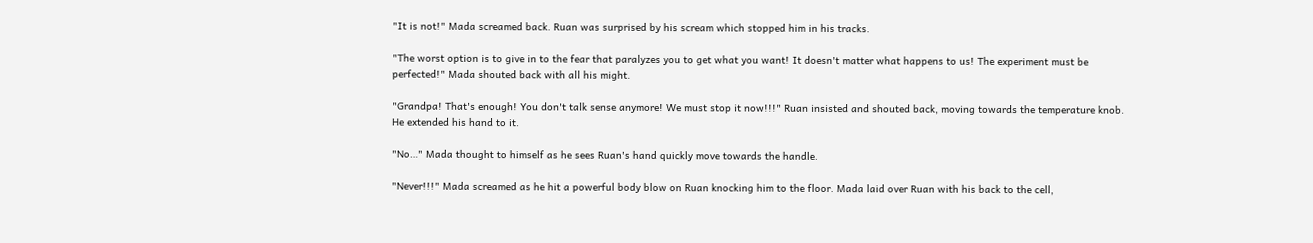"It is not!" Mada screamed back. Ruan was surprised by his scream which stopped him in his tracks.

"The worst option is to give in to the fear that paralyzes you to get what you want! It doesn't matter what happens to us! The experiment must be perfected!" Mada shouted back with all his might.

"Grandpa! That's enough! You don't talk sense anymore! We must stop it now!!!" Ruan insisted and shouted back, moving towards the temperature knob. He extended his hand to it.

"No…" Mada thought to himself as he sees Ruan's hand quickly move towards the handle.

"Never!!!" Mada screamed as he hit a powerful body blow on Ruan knocking him to the floor. Mada laid over Ruan with his back to the cell,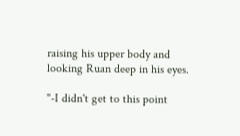raising his upper body and looking Ruan deep in his eyes.

"-I didn't get to this point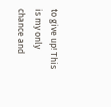to give up! This is my only chance and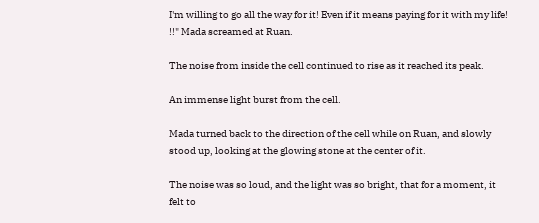I'm willing to go all the way for it! Even if it means paying for it with my life! !!" Mada screamed at Ruan.

The noise from inside the cell continued to rise as it reached its peak.

An immense light burst from the cell.

Mada turned back to the direction of the cell while on Ruan, and slowly stood up, looking at the glowing stone at the center of it.

The noise was so loud, and the light was so bright, that for a moment, it felt to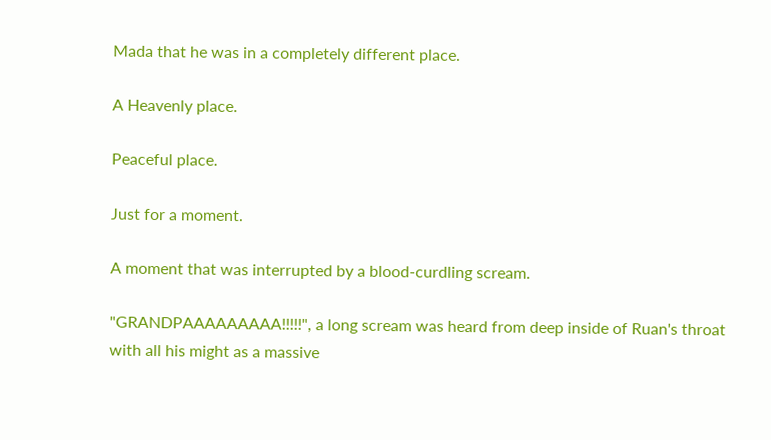Mada that he was in a completely different place.

A Heavenly place.

Peaceful place.

Just for a moment.

A moment that was interrupted by a blood-curdling scream.

"GRANDPAAAAAAAAA!!!!!", a long scream was heard from deep inside of Ruan's throat with all his might as a massive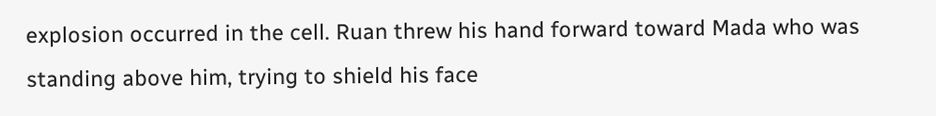explosion occurred in the cell. Ruan threw his hand forward toward Mada who was standing above him, trying to shield his face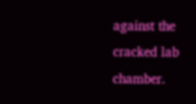against the cracked lab chamber.